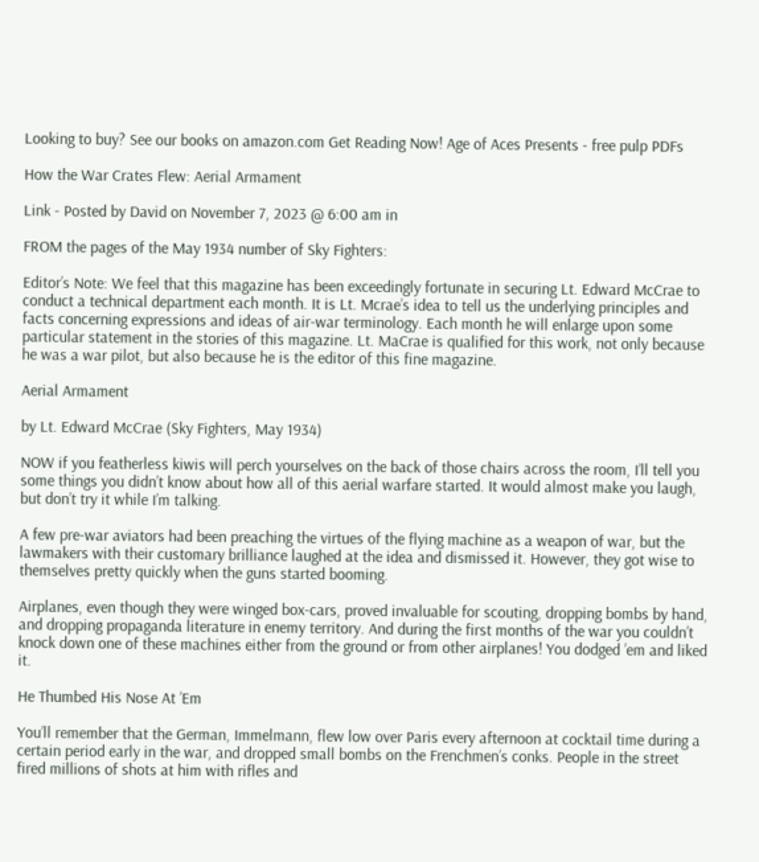Looking to buy? See our books on amazon.com Get Reading Now! Age of Aces Presents - free pulp PDFs

How the War Crates Flew: Aerial Armament

Link - Posted by David on November 7, 2023 @ 6:00 am in

FROM the pages of the May 1934 number of Sky Fighters:

Editor’s Note: We feel that this magazine has been exceedingly fortunate in securing Lt. Edward McCrae to conduct a technical department each month. It is Lt. Mcrae’s idea to tell us the underlying principles and facts concerning expressions and ideas of air-war terminology. Each month he will enlarge upon some particular statement in the stories of this magazine. Lt. MaCrae is qualified for this work, not only because he was a war pilot, but also because he is the editor of this fine magazine.

Aerial Armament

by Lt. Edward McCrae (Sky Fighters, May 1934)

NOW if you featherless kiwis will perch yourselves on the back of those chairs across the room, I’ll tell you some things you didn’t know about how all of this aerial warfare started. It would almost make you laugh, but don’t try it while I’m talking.

A few pre-war aviators had been preaching the virtues of the flying machine as a weapon of war, but the lawmakers with their customary brilliance laughed at the idea and dismissed it. However, they got wise to themselves pretty quickly when the guns started booming.

Airplanes, even though they were winged box-cars, proved invaluable for scouting, dropping bombs by hand, and dropping propaganda literature in enemy territory. And during the first months of the war you couldn’t knock down one of these machines either from the ground or from other airplanes! You dodged ’em and liked it.

He Thumbed His Nose At ’Em

You’ll remember that the German, Immelmann, flew low over Paris every afternoon at cocktail time during a certain period early in the war, and dropped small bombs on the Frenchmen’s conks. People in the street fired millions of shots at him with rifles and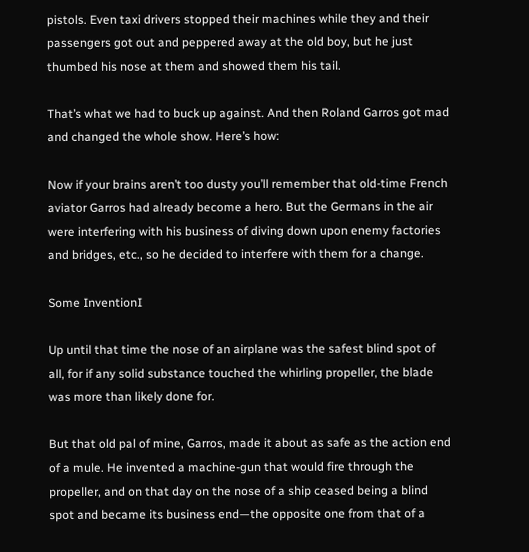pistols. Even taxi drivers stopped their machines while they and their passengers got out and peppered away at the old boy, but he just thumbed his nose at them and showed them his tail.

That’s what we had to buck up against. And then Roland Garros got mad and changed the whole show. Here’s how:

Now if your brains aren’t too dusty you’ll remember that old-time French aviator Garros had already become a hero. But the Germans in the air were interfering with his business of diving down upon enemy factories and bridges, etc., so he decided to interfere with them for a change.

Some InventionI

Up until that time the nose of an airplane was the safest blind spot of all, for if any solid substance touched the whirling propeller, the blade was more than likely done for.

But that old pal of mine, Garros, made it about as safe as the action end of a mule. He invented a machine-gun that would fire through the propeller, and on that day on the nose of a ship ceased being a blind spot and became its business end—the opposite one from that of a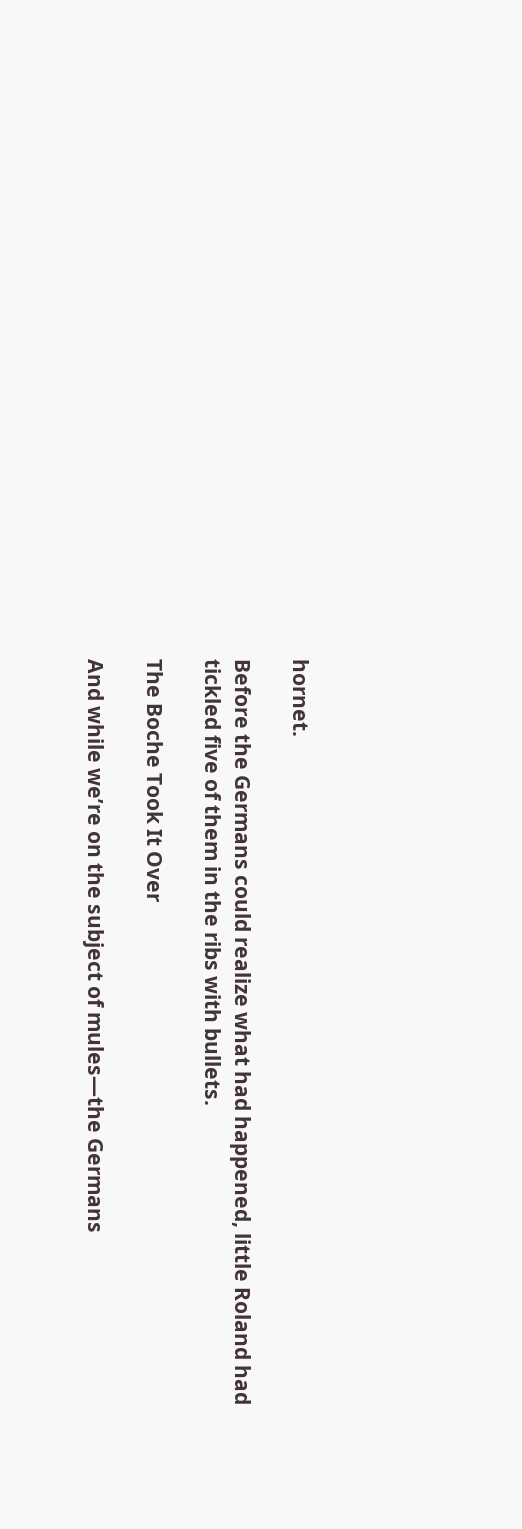hornet.

Before the Germans could realize what had happened, little Roland had tickled five of them in the ribs with bullets.

The Boche Took It Over

And while we’re on the subject of mules—the Germans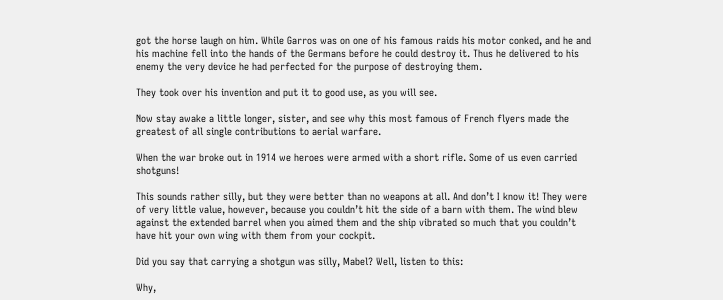got the horse laugh on him. While Garros was on one of his famous raids his motor conked, and he and his machine fell into the hands of the Germans before he could destroy it. Thus he delivered to his enemy the very device he had perfected for the purpose of destroying them.

They took over his invention and put it to good use, as you will see.

Now stay awake a little longer, sister, and see why this most famous of French flyers made the greatest of all single contributions to aerial warfare.

When the war broke out in 1914 we heroes were armed with a short rifle. Some of us even carried shotguns!

This sounds rather silly, but they were better than no weapons at all. And don’t I know it! They were of very little value, however, because you couldn’t hit the side of a barn with them. The wind blew against the extended barrel when you aimed them and the ship vibrated so much that you couldn’t have hit your own wing with them from your cockpit.

Did you say that carrying a shotgun was silly, Mabel? Well, listen to this:

Why,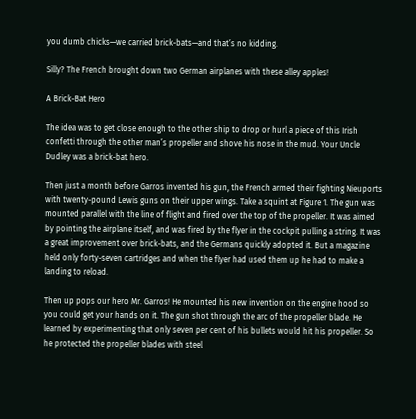you dumb chicks—we carried brick-bats—and that’s no kidding.

Silly? The French brought down two German airplanes with these alley apples!

A Brick-Bat Hero

The idea was to get close enough to the other ship to drop or hurl a piece of this Irish confetti through the other man’s propeller and shove his nose in the mud. Your Uncle Dudley was a brick-bat hero.

Then just a month before Garros invented his gun, the French armed their fighting Nieuports with twenty-pound Lewis guns on their upper wings. Take a squint at Figure 1. The gun was mounted parallel with the line of flight and fired over the top of the propeller. It was aimed by pointing the airplane itself, and was fired by the flyer in the cockpit pulling a string. It was a great improvement over brick-bats, and the Germans quickly adopted it. But a magazine held only forty-seven cartridges and when the flyer had used them up he had to make a landing to reload.

Then up pops our hero Mr. Garros! He mounted his new invention on the engine hood so you could get your hands on it. The gun shot through the arc of the propeller blade. He learned by experimenting that only seven per cent of his bullets would hit his propeller. So he protected the propeller blades with steel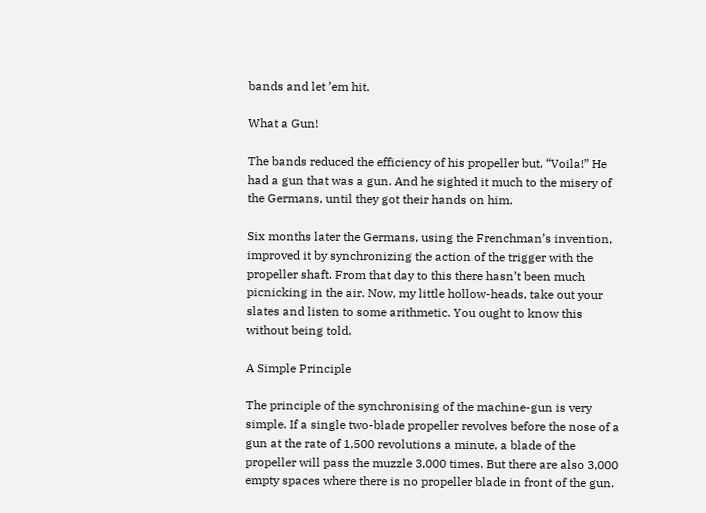bands and let ’em hit.

What a Gun!

The bands reduced the efficiency of his propeller but, “Voila!” He had a gun that was a gun. And he sighted it much to the misery of the Germans, until they got their hands on him.

Six months later the Germans, using the Frenchman’s invention, improved it by synchronizing the action of the trigger with the propeller shaft. From that day to this there hasn’t been much picnicking in the air. Now, my little hollow-heads, take out your slates and listen to some arithmetic. You ought to know this without being told.

A Simple Principle

The principle of the synchronising of the machine-gun is very simple. If a single two-blade propeller revolves before the nose of a gun at the rate of 1,500 revolutions a minute, a blade of the propeller will pass the muzzle 3,000 times. But there are also 3,000 empty spaces where there is no propeller blade in front of the gun.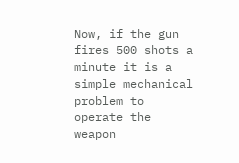Now, if the gun fires 500 shots a minute it is a simple mechanical problem to operate the weapon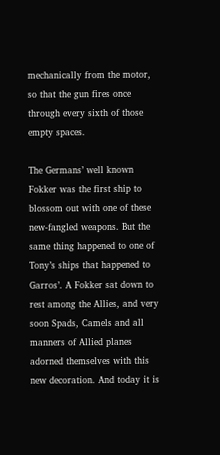mechanically from the motor, so that the gun fires once through every sixth of those empty spaces.

The Germans’ well known Fokker was the first ship to blossom out with one of these new-fangled weapons. But the same thing happened to one of Tony’s ships that happened to Garros’. A Fokker sat down to rest among the Allies, and very soon Spads, Camels and all manners of Allied planes adorned themselves with this new decoration. And today it is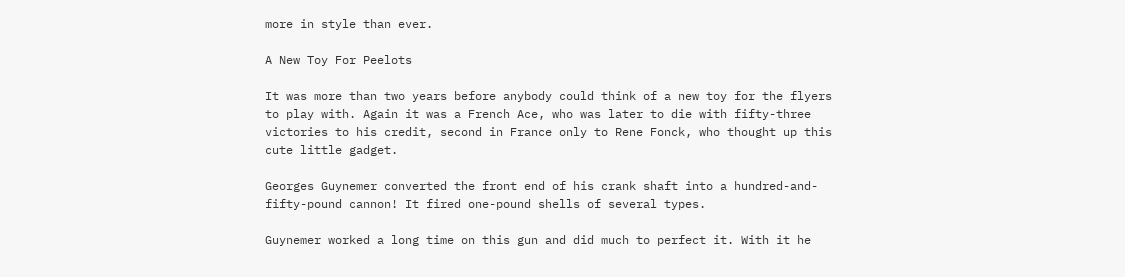more in style than ever.

A New Toy For Peelots

It was more than two years before anybody could think of a new toy for the flyers to play with. Again it was a French Ace, who was later to die with fifty-three victories to his credit, second in France only to Rene Fonck, who thought up this cute little gadget.

Georges Guynemer converted the front end of his crank shaft into a hundred-and-fifty-pound cannon! It fired one-pound shells of several types.

Guynemer worked a long time on this gun and did much to perfect it. With it he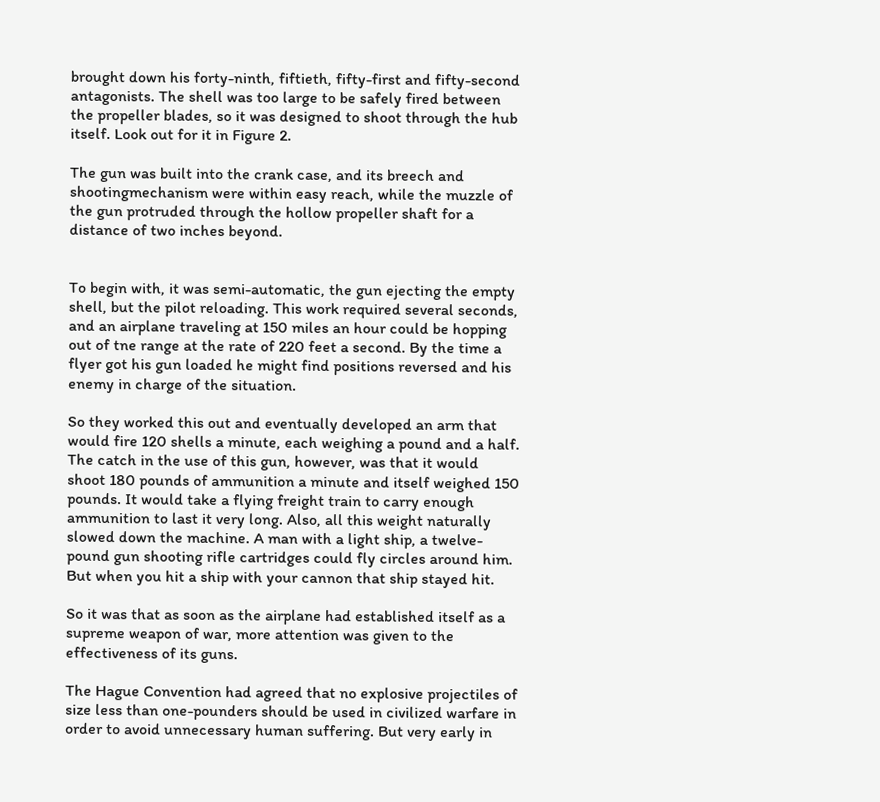brought down his forty-ninth, fiftieth, fifty-first and fifty-second antagonists. The shell was too large to be safely fired between the propeller blades, so it was designed to shoot through the hub itself. Look out for it in Figure 2.

The gun was built into the crank case, and its breech and shootingmechanism were within easy reach, while the muzzle of the gun protruded through the hollow propeller shaft for a distance of two inches beyond.


To begin with, it was semi-automatic, the gun ejecting the empty shell, but the pilot reloading. This work required several seconds, and an airplane traveling at 150 miles an hour could be hopping out of tne range at the rate of 220 feet a second. By the time a flyer got his gun loaded he might find positions reversed and his enemy in charge of the situation.

So they worked this out and eventually developed an arm that would fire 120 shells a minute, each weighing a pound and a half. The catch in the use of this gun, however, was that it would shoot 180 pounds of ammunition a minute and itself weighed 150 pounds. It would take a flying freight train to carry enough ammunition to last it very long. Also, all this weight naturally slowed down the machine. A man with a light ship, a twelve-pound gun shooting rifle cartridges could fly circles around him. But when you hit a ship with your cannon that ship stayed hit.

So it was that as soon as the airplane had established itself as a supreme weapon of war, more attention was given to the effectiveness of its guns.

The Hague Convention had agreed that no explosive projectiles of size less than one-pounders should be used in civilized warfare in order to avoid unnecessary human suffering. But very early in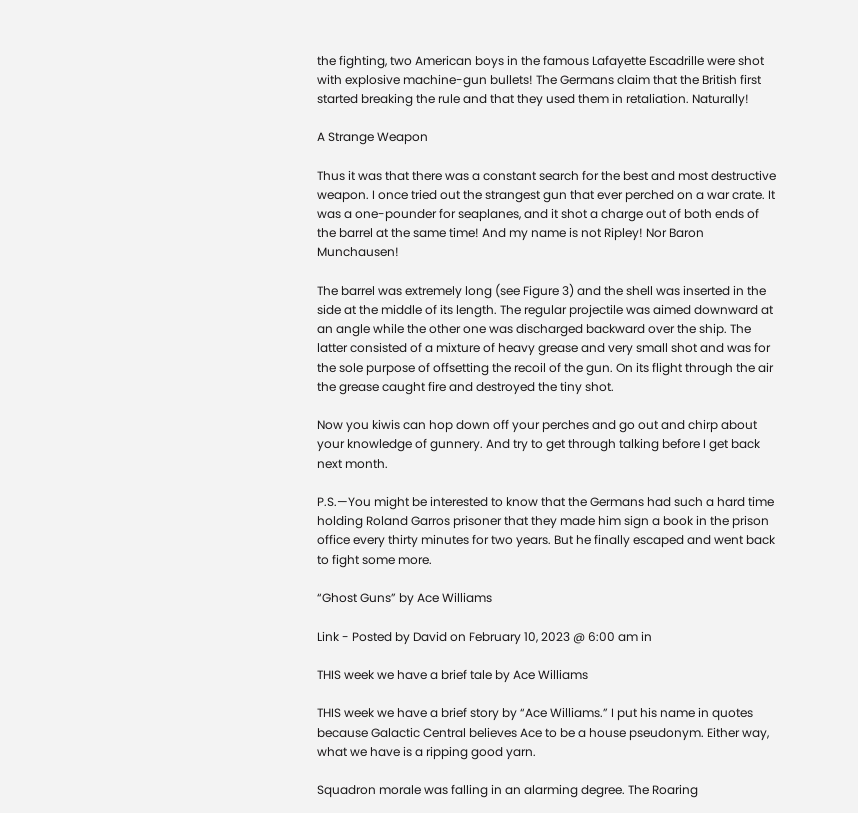the fighting, two American boys in the famous Lafayette Escadrille were shot with explosive machine-gun bullets! The Germans claim that the British first started breaking the rule and that they used them in retaliation. Naturally!

A Strange Weapon

Thus it was that there was a constant search for the best and most destructive weapon. I once tried out the strangest gun that ever perched on a war crate. It was a one-pounder for seaplanes, and it shot a charge out of both ends of the barrel at the same time! And my name is not Ripley! Nor Baron Munchausen!

The barrel was extremely long (see Figure 3) and the shell was inserted in the side at the middle of its length. The regular projectile was aimed downward at an angle while the other one was discharged backward over the ship. The latter consisted of a mixture of heavy grease and very small shot and was for the sole purpose of offsetting the recoil of the gun. On its flight through the air the grease caught fire and destroyed the tiny shot.

Now you kiwis can hop down off your perches and go out and chirp about your knowledge of gunnery. And try to get through talking before I get back next month.

P.S.—You might be interested to know that the Germans had such a hard time holding Roland Garros prisoner that they made him sign a book in the prison office every thirty minutes for two years. But he finally escaped and went back to fight some more.

“Ghost Guns” by Ace Williams

Link - Posted by David on February 10, 2023 @ 6:00 am in

THIS week we have a brief tale by Ace Williams

THIS week we have a brief story by “Ace Williams.” I put his name in quotes because Galactic Central believes Ace to be a house pseudonym. Either way, what we have is a ripping good yarn.

Squadron morale was falling in an alarming degree. The Roaring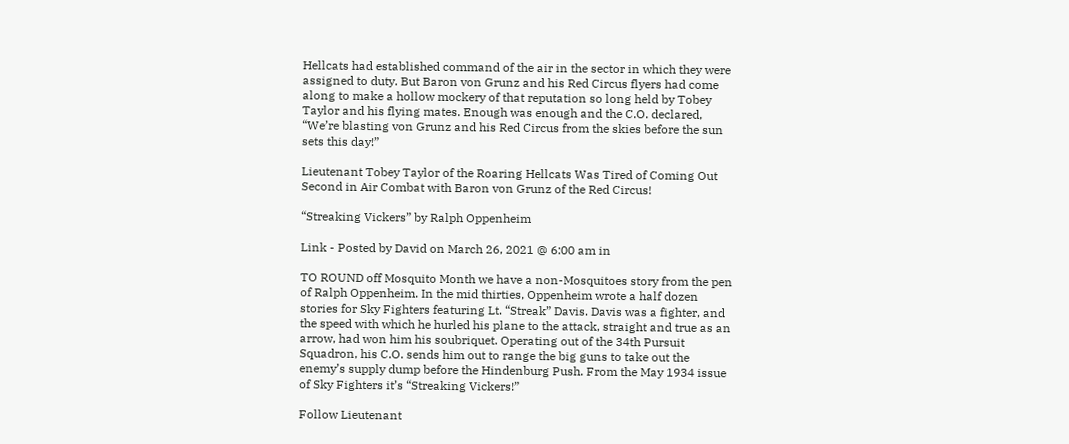Hellcats had established command of the air in the sector in which they were assigned to duty. But Baron von Grunz and his Red Circus flyers had come along to make a hollow mockery of that reputation so long held by Tobey Taylor and his flying mates. Enough was enough and the C.O. declared, “We’re blasting von Grunz and his Red Circus from the skies before the sun sets this day!”

Lieutenant Tobey Taylor of the Roaring Hellcats Was Tired of Coming Out Second in Air Combat with Baron von Grunz of the Red Circus!

“Streaking Vickers” by Ralph Oppenheim

Link - Posted by David on March 26, 2021 @ 6:00 am in

TO ROUND off Mosquito Month we have a non-Mosquitoes story from the pen of Ralph Oppenheim. In the mid thirties, Oppenheim wrote a half dozen stories for Sky Fighters featuring Lt. “Streak” Davis. Davis was a fighter, and the speed with which he hurled his plane to the attack, straight and true as an arrow, had won him his soubriquet. Operating out of the 34th Pursuit Squadron, his C.O. sends him out to range the big guns to take out the enemy’s supply dump before the Hindenburg Push. From the May 1934 issue of Sky Fighters it’s “Streaking Vickers!”

Follow Lieutenant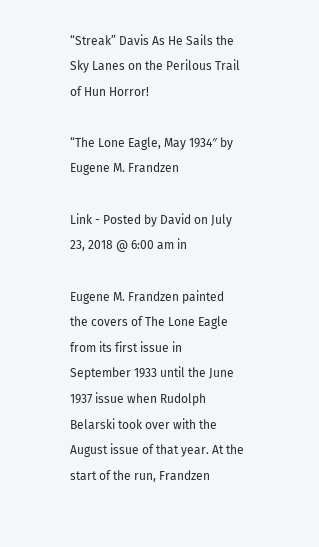“Streak” Davis As He Sails the Sky Lanes on the Perilous Trail of Hun Horror!

“The Lone Eagle, May 1934″ by Eugene M. Frandzen

Link - Posted by David on July 23, 2018 @ 6:00 am in

Eugene M. Frandzen painted the covers of The Lone Eagle from its first issue in September 1933 until the June 1937 issue when Rudolph Belarski took over with the August issue of that year. At the start of the run, Frandzen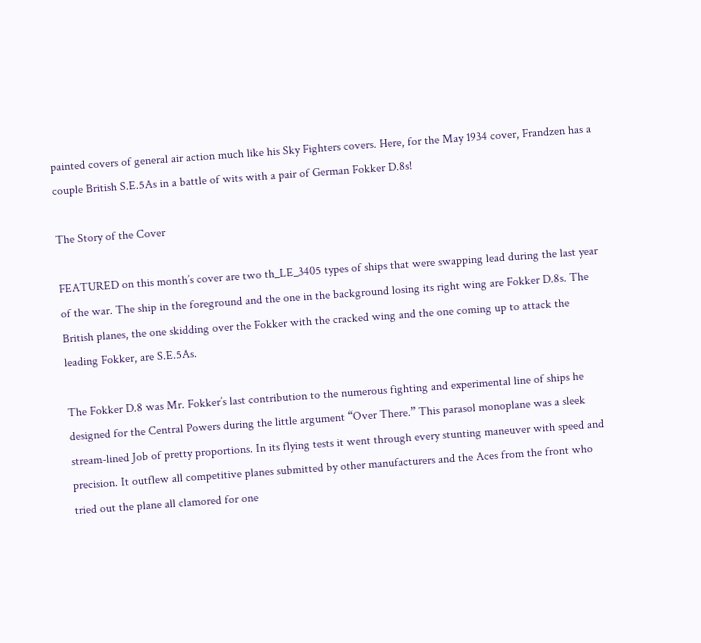painted covers of general air action much like his Sky Fighters covers. Here, for the May 1934 cover, Frandzen has a couple British S.E.5As in a battle of wits with a pair of German Fokker D.8s!

The Story of the Cover

FEATURED on this month’s cover are two th_LE_3405 types of ships that were swapping lead during the last year of the war. The ship in the foreground and the one in the background losing its right wing are Fokker D.8s. The British planes, the one skidding over the Fokker with the cracked wing and the one coming up to attack the leading Fokker, are S.E.5As.

The Fokker D.8 was Mr. Fokker’s last contribution to the numerous fighting and experimental line of ships he designed for the Central Powers during the little argument “Over There.” This parasol monoplane was a sleek stream-lined Job of pretty proportions. In its flying tests it went through every stunting maneuver with speed and precision. It outflew all competitive planes submitted by other manufacturers and the Aces from the front who tried out the plane all clamored for one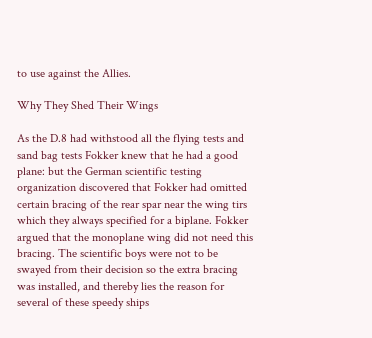to use against the Allies.

Why They Shed Their Wings

As the D.8 had withstood all the flying tests and sand bag tests Fokker knew that he had a good plane: but the German scientific testing organization discovered that Fokker had omitted certain bracing of the rear spar near the wing tirs which they always specified for a biplane. Fokker argued that the monoplane wing did not need this bracing. The scientific boys were not to be swayed from their decision so the extra bracing was installed, and thereby lies the reason for several of these speedy ships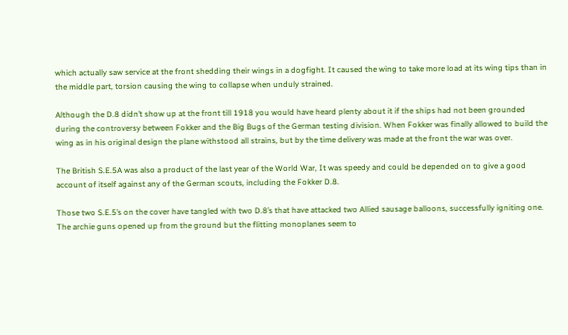which actually saw service at the front shedding their wings in a dogfight. It caused the wing to take more load at its wing tips than in the middle part, torsion causing the wing to collapse when unduly strained.

Although the D.8 didn’t show up at the front till 1918 you would have heard plenty about it if the ships had not been grounded during the controversy between Fokker and the Big Bugs of the German testing division. When Fokker was finally allowed to build the wing as in his original design the plane withstood all strains, but by the time delivery was made at the front the war was over.

The British S.E.5A was also a product of the last year of the World War, It was speedy and could be depended on to give a good account of itself against any of the German scouts, including the Fokker D.8.

Those two S.E.5’s on the cover have tangled with two D.8’s that have attacked two Allied sausage balloons, successfully igniting one. The archie guns opened up from the ground but the flitting monoplanes seem to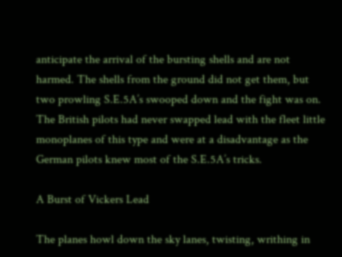anticipate the arrival of the bursting shells and are not harmed. The shells from the ground did not get them, but two prowling S.E.5A’s swooped down and the fight was on. The British pilots had never swapped lead with the fleet little monoplanes of this type and were at a disadvantage as the German pilots knew most of the S.E.5A’s tricks.

A Burst of Vickers Lead

The planes howl down the sky lanes, twisting, writhing in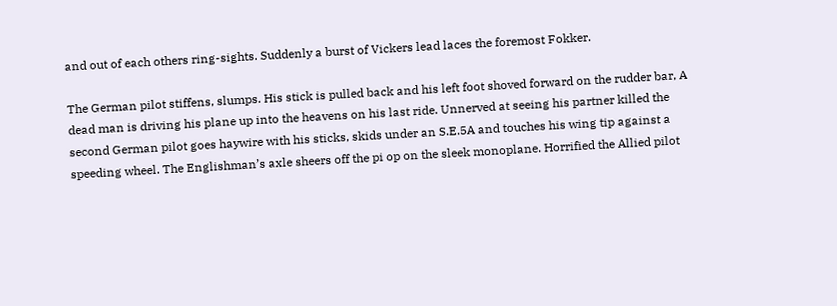and out of each others ring-sights. Suddenly a burst of Vickers lead laces the foremost Fokker.

The German pilot stiffens, slumps. His stick is pulled back and his left foot shoved forward on the rudder bar, A dead man is driving his plane up into the heavens on his last ride. Unnerved at seeing his partner killed the second German pilot goes haywire with his sticks, skids under an S.E.5A and touches his wing tip against a speeding wheel. The Englishman’s axle sheers off the pi op on the sleek monoplane. Horrified the Allied pilot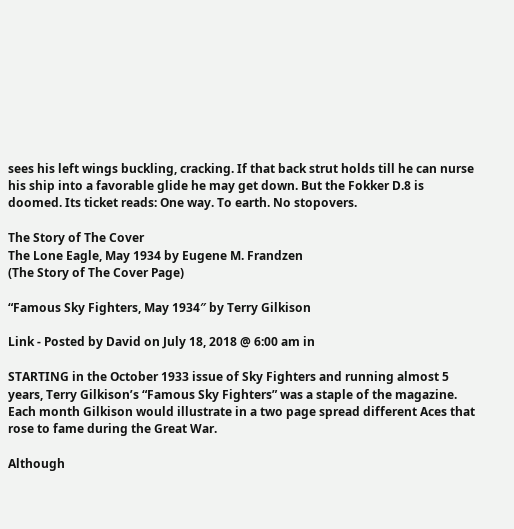sees his left wings buckling, cracking. If that back strut holds till he can nurse his ship into a favorable glide he may get down. But the Fokker D.8 is doomed. Its ticket reads: One way. To earth. No stopovers.

The Story of The Cover
The Lone Eagle, May 1934 by Eugene M. Frandzen
(The Story of The Cover Page)

“Famous Sky Fighters, May 1934″ by Terry Gilkison

Link - Posted by David on July 18, 2018 @ 6:00 am in

STARTING in the October 1933 issue of Sky Fighters and running almost 5 years, Terry Gilkison’s “Famous Sky Fighters” was a staple of the magazine. Each month Gilkison would illustrate in a two page spread different Aces that rose to fame during the Great War.

Although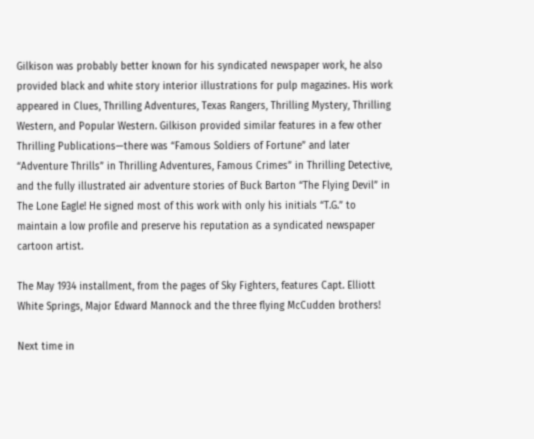Gilkison was probably better known for his syndicated newspaper work, he also provided black and white story interior illustrations for pulp magazines. His work appeared in Clues, Thrilling Adventures, Texas Rangers, Thrilling Mystery, Thrilling Western, and Popular Western. Gilkison provided similar features in a few other Thrilling Publications—there was “Famous Soldiers of Fortune” and later “Adventure Thrills” in Thrilling Adventures, Famous Crimes” in Thrilling Detective, and the fully illustrated air adventure stories of Buck Barton “The Flying Devil” in The Lone Eagle! He signed most of this work with only his initials “T.G.” to maintain a low profile and preserve his reputation as a syndicated newspaper cartoon artist.

The May 1934 installment, from the pages of Sky Fighters, features Capt. Elliott White Springs, Major Edward Mannock and the three flying McCudden brothers!

Next time in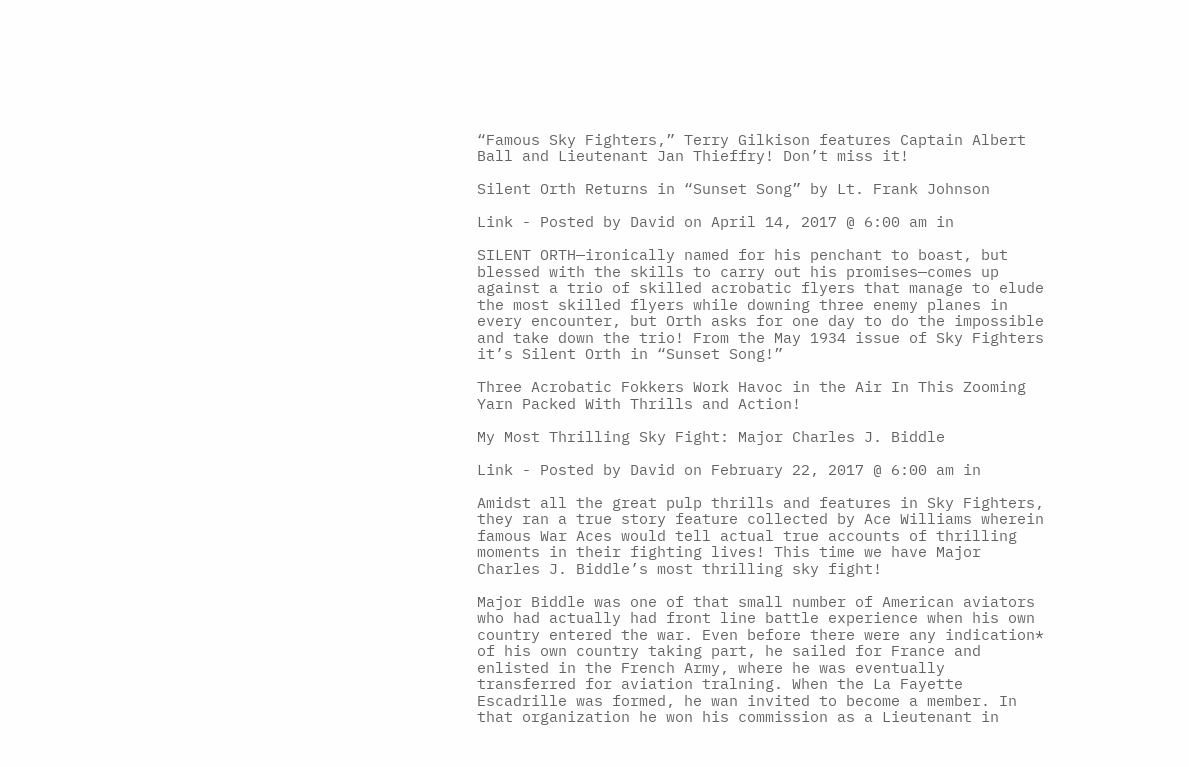“Famous Sky Fighters,” Terry Gilkison features Captain Albert Ball and Lieutenant Jan Thieffry! Don’t miss it!

Silent Orth Returns in “Sunset Song” by Lt. Frank Johnson

Link - Posted by David on April 14, 2017 @ 6:00 am in

SILENT ORTH—ironically named for his penchant to boast, but blessed with the skills to carry out his promises—comes up against a trio of skilled acrobatic flyers that manage to elude the most skilled flyers while downing three enemy planes in every encounter, but Orth asks for one day to do the impossible and take down the trio! From the May 1934 issue of Sky Fighters it’s Silent Orth in “Sunset Song!”

Three Acrobatic Fokkers Work Havoc in the Air In This Zooming Yarn Packed With Thrills and Action!

My Most Thrilling Sky Fight: Major Charles J. Biddle

Link - Posted by David on February 22, 2017 @ 6:00 am in

Amidst all the great pulp thrills and features in Sky Fighters, they ran a true story feature collected by Ace Williams wherein famous War Aces would tell actual true accounts of thrilling moments in their fighting lives! This time we have Major Charles J. Biddle’s most thrilling sky fight!

Major Biddle was one of that small number of American aviators who had actually had front line battle experience when his own country entered the war. Even before there were any indication* of his own country taking part, he sailed for France and enlisted in the French Army, where he was eventually transferred for aviation tralning. When the La Fayette Escadrille was formed, he wan invited to become a member. In that organization he won his commission as a Lieutenant in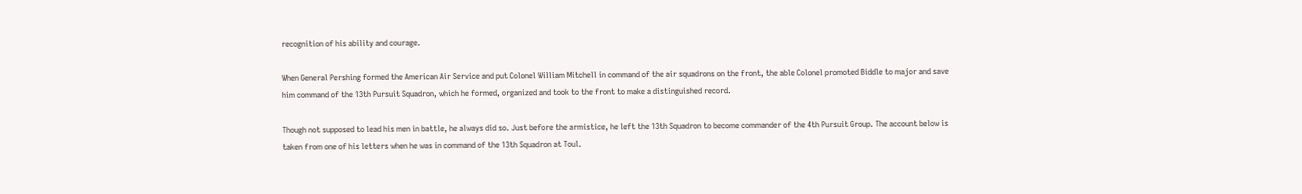recognition of his ability and courage.

When General Pershing formed the American Air Service and put Colonel William Mitchell in command of the air squadrons on the front, the able Colonel promoted Biddle to major and save him command of the 13th Pursuit Squadron, which he formed, organized and took to the front to make a distinguished record.

Though not supposed to lead his men in battle, he always did so. Just before the armistice, he left the 13th Squadron to become commander of the 4th Pursuit Group. The account below is taken from one of his letters when he was in command of the 13th Squadron at Toul.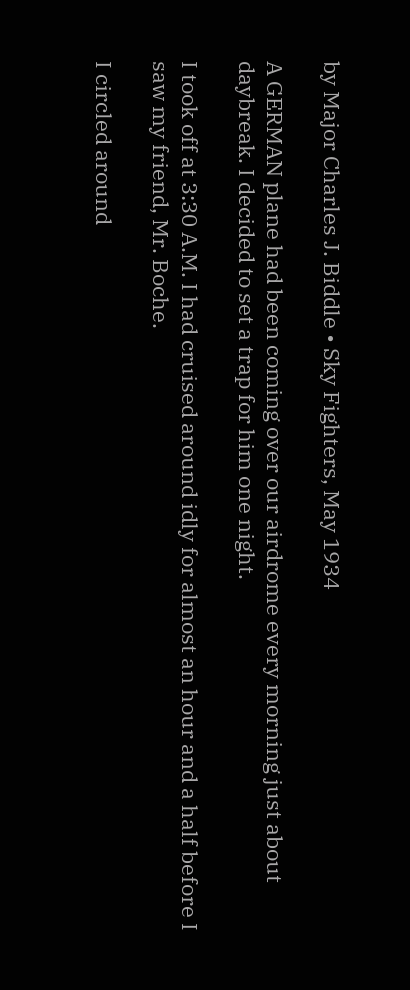by Major Charles J. Biddle • Sky Fighters, May 1934

A GERMAN plane had been coming over our airdrome every morning just about daybreak. I decided to set a trap for him one night.

I took off at 3:30 A.M. I had cruised around idly for almost an hour and a half before I saw my friend, Mr. Boche.

I circled around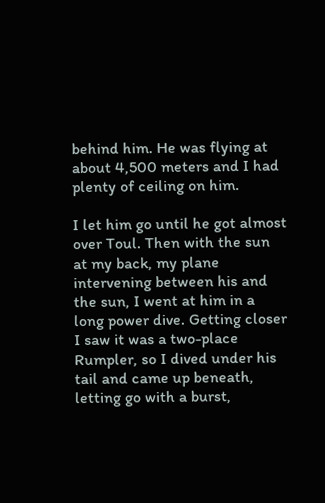behind him. He was flying at about 4,500 meters and I had plenty of ceiling on him.

I let him go until he got almost over Toul. Then with the sun at my back, my plane intervening between his and the sun, I went at him in a long power dive. Getting closer I saw it was a two-place Rumpler, so I dived under his tail and came up beneath, letting go with a burst,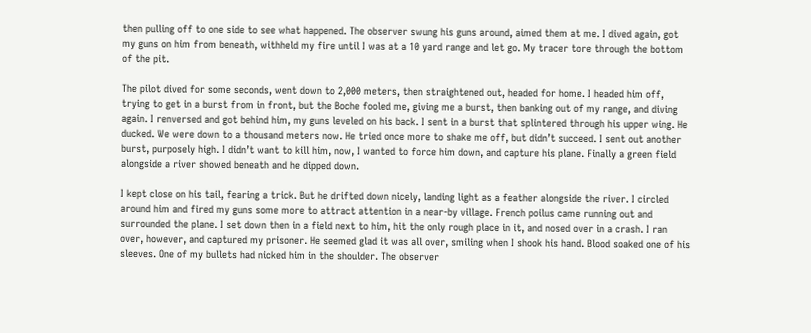then pulling off to one side to see what happened. The observer swung his guns around, aimed them at me. I dived again, got my guns on him from beneath, withheld my fire until I was at a 10 yard range and let go. My tracer tore through the bottom of the pit.

The pilot dived for some seconds, went down to 2,000 meters, then straightened out, headed for home. I headed him off, trying to get in a burst from in front, but the Boche fooled me, giving me a burst, then banking out of my range, and diving again. I renversed and got behind him, my guns leveled on his back. I sent in a burst that splintered through his upper wing. He ducked. We were down to a thousand meters now. He tried once more to shake me off, but didn’t succeed. I sent out another burst, purposely high. I didn’t want to kill him, now, I wanted to force him down, and capture his plane. Finally a green field alongside a river showed beneath and he dipped down.

I kept close on his tail, fearing a trick. But he drifted down nicely, landing light as a feather alongside the river. I circled around him and fired my guns some more to attract attention in a near-by village. French poilus came running out and surrounded the plane. I set down then in a field next to him, hit the only rough place in it, and nosed over in a crash. I ran over, however, and captured my prisoner. He seemed glad it was all over, smiling when I shook his hand. Blood soaked one of his sleeves. One of my bullets had nicked him in the shoulder. The observer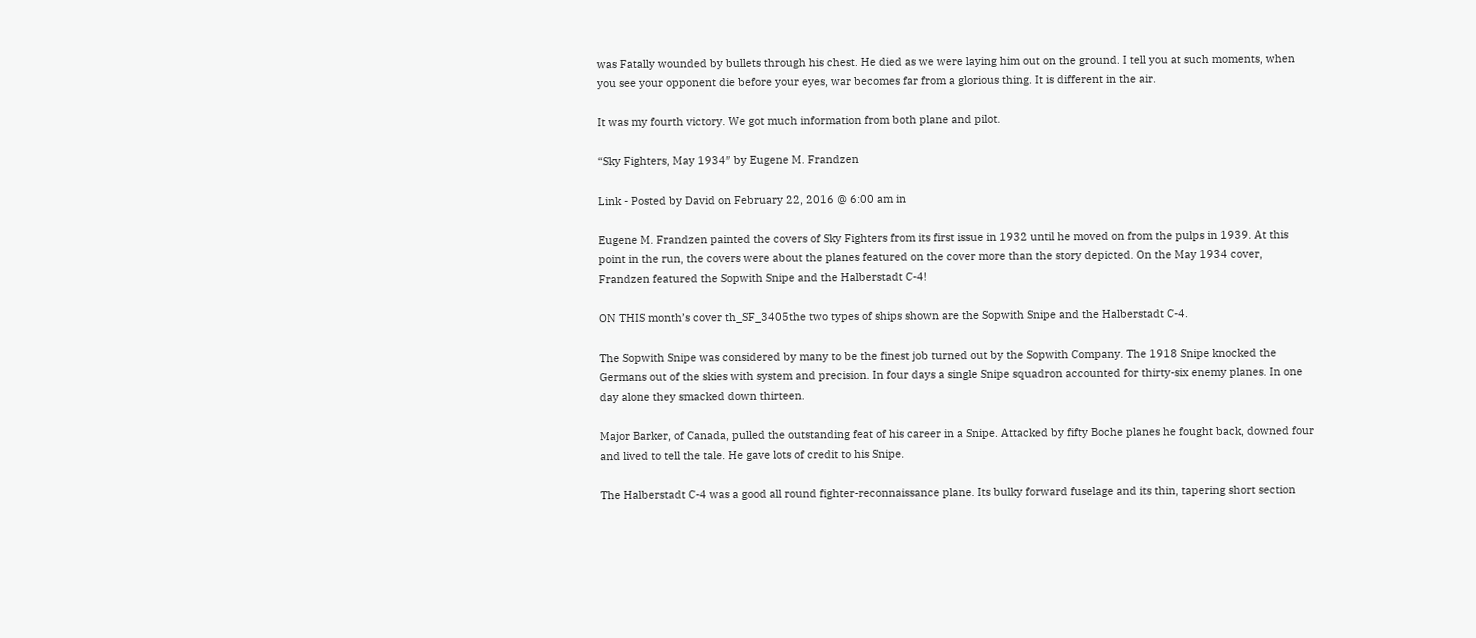was Fatally wounded by bullets through his chest. He died as we were laying him out on the ground. I tell you at such moments, when you see your opponent die before your eyes, war becomes far from a glorious thing. It is different in the air.

It was my fourth victory. We got much information from both plane and pilot.

“Sky Fighters, May 1934″ by Eugene M. Frandzen

Link - Posted by David on February 22, 2016 @ 6:00 am in

Eugene M. Frandzen painted the covers of Sky Fighters from its first issue in 1932 until he moved on from the pulps in 1939. At this point in the run, the covers were about the planes featured on the cover more than the story depicted. On the May 1934 cover, Frandzen featured the Sopwith Snipe and the Halberstadt C-4!

ON THIS month’s cover th_SF_3405the two types of ships shown are the Sopwith Snipe and the Halberstadt C-4.

The Sopwith Snipe was considered by many to be the finest job turned out by the Sopwith Company. The 1918 Snipe knocked the Germans out of the skies with system and precision. In four days a single Snipe squadron accounted for thirty-six enemy planes. In one day alone they smacked down thirteen.

Major Barker, of Canada, pulled the outstanding feat of his career in a Snipe. Attacked by fifty Boche planes he fought back, downed four and lived to tell the tale. He gave lots of credit to his Snipe.

The Halberstadt C-4 was a good all round fighter-reconnaissance plane. Its bulky forward fuselage and its thin, tapering short section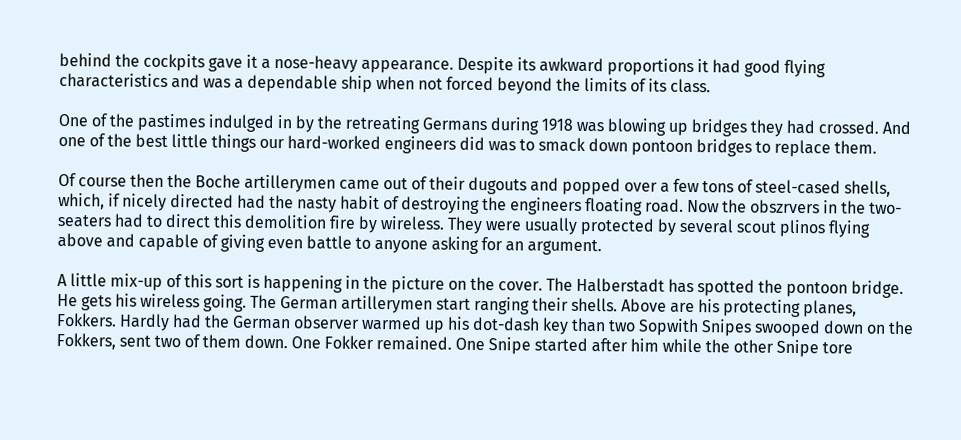behind the cockpits gave it a nose-heavy appearance. Despite its awkward proportions it had good flying characteristics and was a dependable ship when not forced beyond the limits of its class.

One of the pastimes indulged in by the retreating Germans during 1918 was blowing up bridges they had crossed. And one of the best little things our hard-worked engineers did was to smack down pontoon bridges to replace them.

Of course then the Boche artillerymen came out of their dugouts and popped over a few tons of steel-cased shells, which, if nicely directed had the nasty habit of destroying the engineers floating road. Now the obszrvers in the two-seaters had to direct this demolition fire by wireless. They were usually protected by several scout plinos flying above and capable of giving even battle to anyone asking for an argument.

A little mix-up of this sort is happening in the picture on the cover. The Halberstadt has spotted the pontoon bridge. He gets his wireless going. The German artillerymen start ranging their shells. Above are his protecting planes, Fokkers. Hardly had the German observer warmed up his dot-dash key than two Sopwith Snipes swooped down on the Fokkers, sent two of them down. One Fokker remained. One Snipe started after him while the other Snipe tore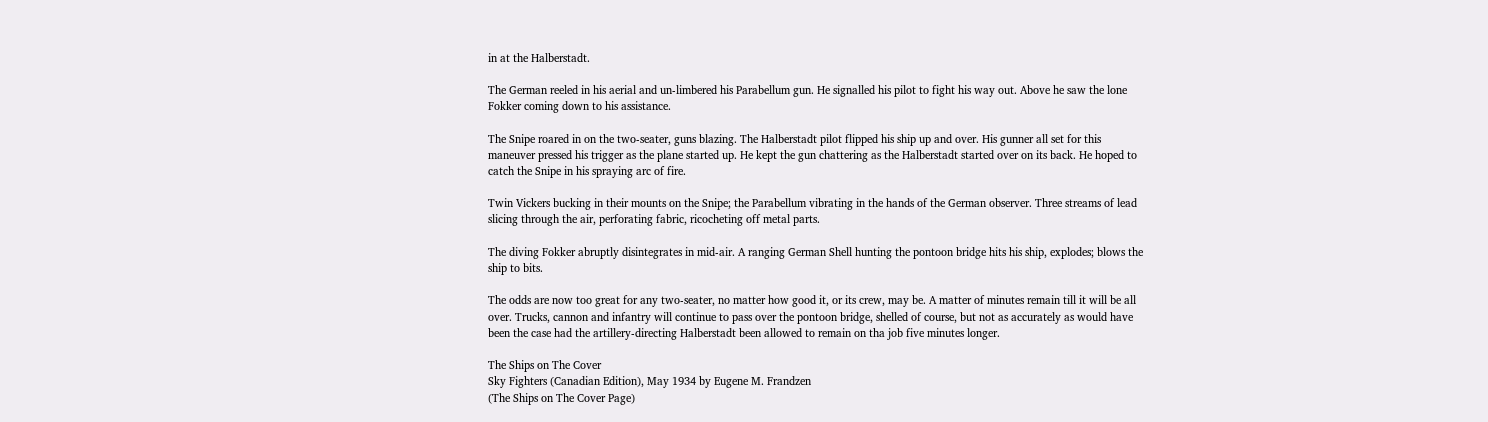in at the Halberstadt.

The German reeled in his aerial and un-limbered his Parabellum gun. He signalled his pilot to fight his way out. Above he saw the lone Fokker coming down to his assistance.

The Snipe roared in on the two-seater, guns blazing. The Halberstadt pilot flipped his ship up and over. His gunner all set for this maneuver pressed his trigger as the plane started up. He kept the gun chattering as the Halberstadt started over on its back. He hoped to catch the Snipe in his spraying arc of fire.

Twin Vickers bucking in their mounts on the Snipe; the Parabellum vibrating in the hands of the German observer. Three streams of lead slicing through the air, perforating fabric, ricocheting off metal parts.

The diving Fokker abruptly disintegrates in mid-air. A ranging German Shell hunting the pontoon bridge hits his ship, explodes; blows the ship to bits.

The odds are now too great for any two-seater, no matter how good it, or its crew, may be. A matter of minutes remain till it will be all over. Trucks, cannon and infantry will continue to pass over the pontoon bridge, shelled of course, but not as accurately as would have been the case had the artillery-directing Halberstadt been allowed to remain on tha job five minutes longer.

The Ships on The Cover
Sky Fighters (Canadian Edition), May 1934 by Eugene M. Frandzen
(The Ships on The Cover Page)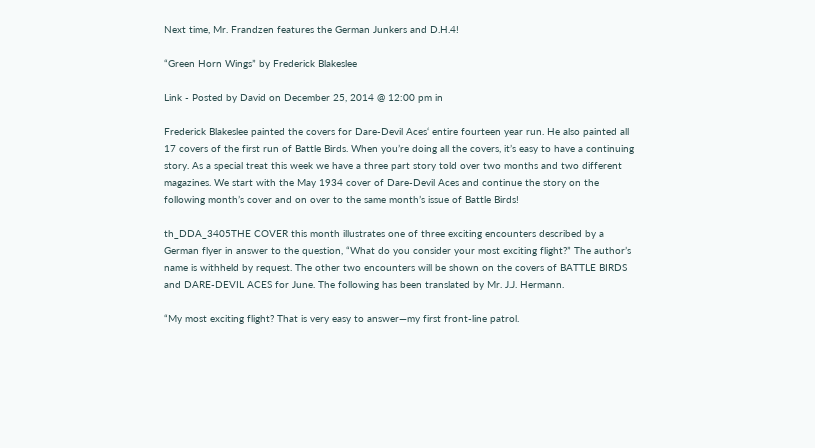Next time, Mr. Frandzen features the German Junkers and D.H.4!

“Green Horn Wings” by Frederick Blakeslee

Link - Posted by David on December 25, 2014 @ 12:00 pm in

Frederick Blakeslee painted the covers for Dare-Devil Aces‘ entire fourteen year run. He also painted all 17 covers of the first run of Battle Birds. When you’re doing all the covers, it’s easy to have a continuing story. As a special treat this week we have a three part story told over two months and two different magazines. We start with the May 1934 cover of Dare-Devil Aces and continue the story on the following month’s cover and on over to the same month’s issue of Battle Birds!

th_DDA_3405THE COVER this month illustrates one of three exciting encounters described by a German flyer in answer to the question, “What do you consider your most exciting flight?” The author’s name is withheld by request. The other two encounters will be shown on the covers of BATTLE BIRDS and DARE-DEVIL ACES for June. The following has been translated by Mr. J.J. Hermann.

“My most exciting flight? That is very easy to answer—my first front-line patrol.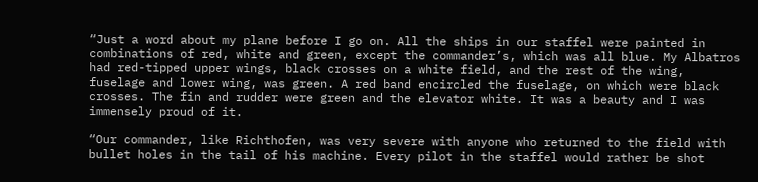“Just a word about my plane before I go on. All the ships in our staffel were painted in combinations of red, white and green, except the commander’s, which was all blue. My Albatros had red-tipped upper wings, black crosses on a white field, and the rest of the wing, fuselage and lower wing, was green. A red band encircled the fuselage, on which were black crosses. The fin and rudder were green and the elevator white. It was a beauty and I was immensely proud of it.

“Our commander, like Richthofen, was very severe with anyone who returned to the field with bullet holes in the tail of his machine. Every pilot in the staffel would rather be shot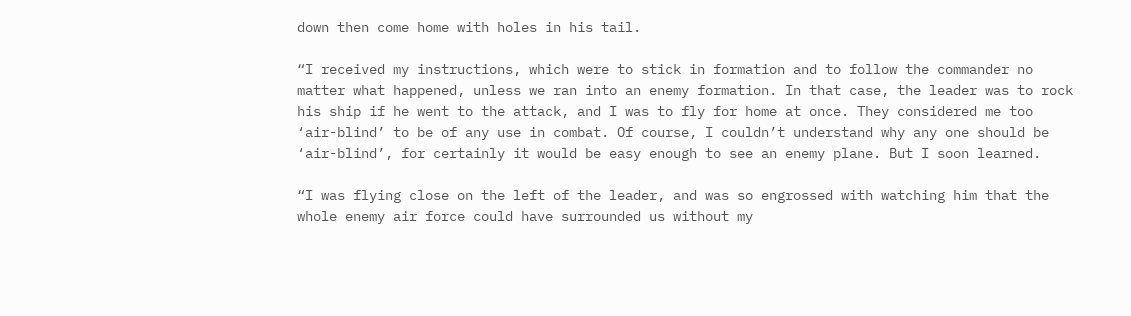down then come home with holes in his tail.

“I received my instructions, which were to stick in formation and to follow the commander no matter what happened, unless we ran into an enemy formation. In that case, the leader was to rock his ship if he went to the attack, and I was to fly for home at once. They considered me too ‘air-blind’ to be of any use in combat. Of course, I couldn’t understand why any one should be ‘air-blind’, for certainly it would be easy enough to see an enemy plane. But I soon learned.

“I was flying close on the left of the leader, and was so engrossed with watching him that the whole enemy air force could have surrounded us without my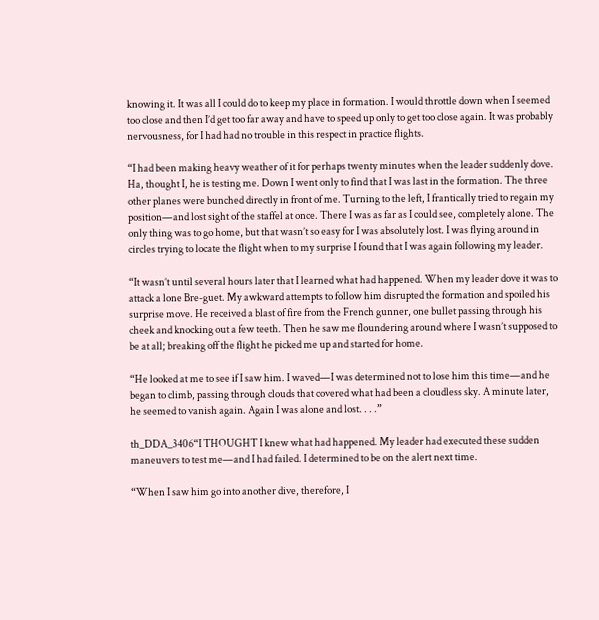knowing it. It was all I could do to keep my place in formation. I would throttle down when I seemed too close and then I’d get too far away and have to speed up only to get too close again. It was probably nervousness, for I had had no trouble in this respect in practice flights.

“I had been making heavy weather of it for perhaps twenty minutes when the leader suddenly dove. Ha, thought I, he is testing me. Down I went only to find that I was last in the formation. The three other planes were bunched directly in front of me. Turning to the left, I frantically tried to regain my position—and lost sight of the staffel at once. There I was as far as I could see, completely alone. The only thing was to go home, but that wasn’t so easy for I was absolutely lost. I was flying around in circles trying to locate the flight when to my surprise I found that I was again following my leader.

“It wasn’t until several hours later that I learned what had happened. When my leader dove it was to attack a lone Bre-guet. My awkward attempts to follow him disrupted the formation and spoiled his surprise move. He received a blast of fire from the French gunner, one bullet passing through his cheek and knocking out a few teeth. Then he saw me floundering around where I wasn’t supposed to be at all; breaking off the flight he picked me up and started for home.

“He looked at me to see if I saw him. I waved—I was determined not to lose him this time—and he began to climb, passing through clouds that covered what had been a cloudless sky. A minute later, he seemed to vanish again. Again I was alone and lost. . . .”

th_DDA_3406“I THOUGHT I knew what had happened. My leader had executed these sudden maneuvers to test me—and I had failed. I determined to be on the alert next time.

“When I saw him go into another dive, therefore, I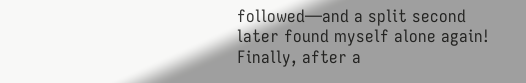followed—and a split second later found myself alone again! Finally, after a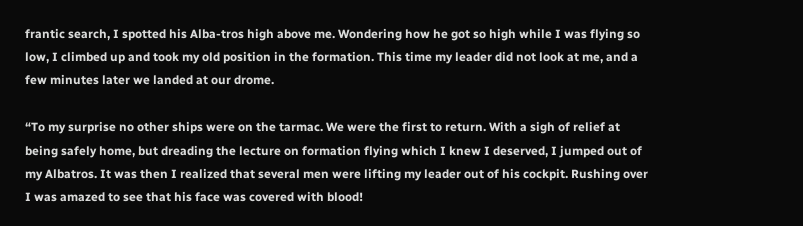frantic search, I spotted his Alba-tros high above me. Wondering how he got so high while I was flying so low, I climbed up and took my old position in the formation. This time my leader did not look at me, and a few minutes later we landed at our drome.

“To my surprise no other ships were on the tarmac. We were the first to return. With a sigh of relief at being safely home, but dreading the lecture on formation flying which I knew I deserved, I jumped out of my Albatros. It was then I realized that several men were lifting my leader out of his cockpit. Rushing over I was amazed to see that his face was covered with blood!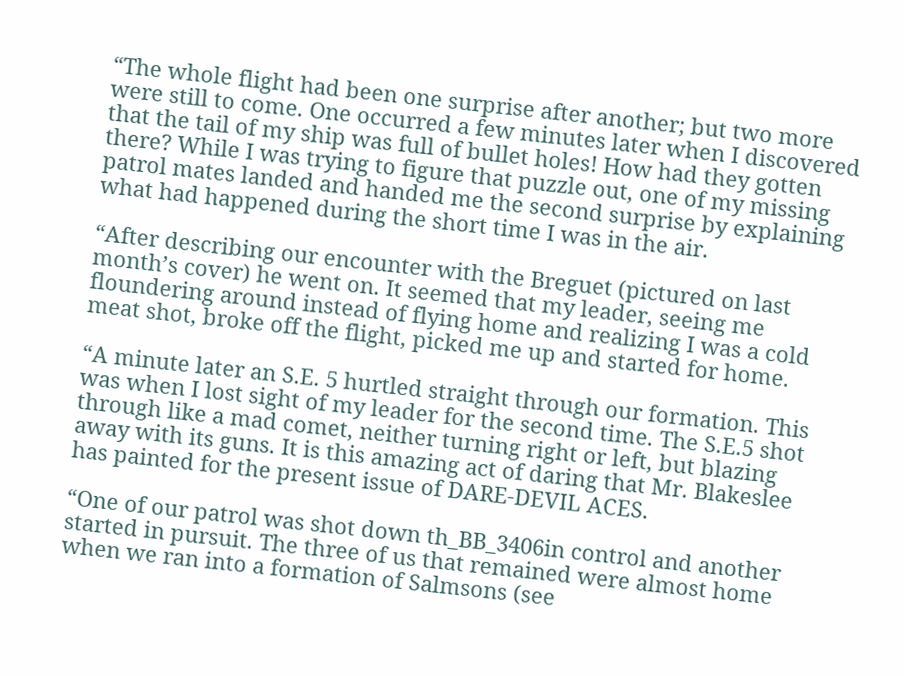“The whole flight had been one surprise after another; but two more were still to come. One occurred a few minutes later when I discovered that the tail of my ship was full of bullet holes! How had they gotten there? While I was trying to figure that puzzle out, one of my missing patrol mates landed and handed me the second surprise by explaining what had happened during the short time I was in the air.

“After describing our encounter with the Breguet (pictured on last month’s cover) he went on. It seemed that my leader, seeing me floundering around instead of flying home and realizing I was a cold meat shot, broke off the flight, picked me up and started for home.

“A minute later an S.E. 5 hurtled straight through our formation. This was when I lost sight of my leader for the second time. The S.E.5 shot through like a mad comet, neither turning right or left, but blazing away with its guns. It is this amazing act of daring that Mr. Blakeslee has painted for the present issue of DARE-DEVIL ACES.

“One of our patrol was shot down th_BB_3406in control and another started in pursuit. The three of us that remained were almost home when we ran into a formation of Salmsons (see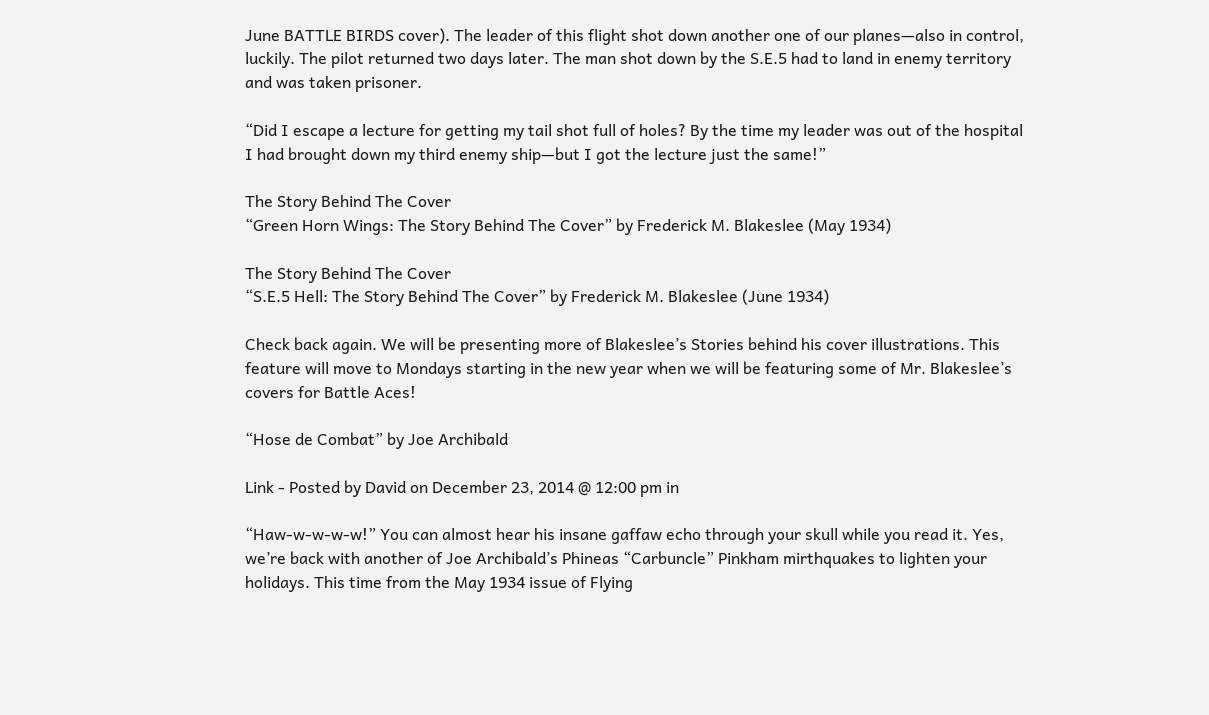June BATTLE BIRDS cover). The leader of this flight shot down another one of our planes—also in control, luckily. The pilot returned two days later. The man shot down by the S.E.5 had to land in enemy territory and was taken prisoner.

“Did I escape a lecture for getting my tail shot full of holes? By the time my leader was out of the hospital I had brought down my third enemy ship—but I got the lecture just the same!”

The Story Behind The Cover
“Green Horn Wings: The Story Behind The Cover” by Frederick M. Blakeslee (May 1934)

The Story Behind The Cover
“S.E.5 Hell: The Story Behind The Cover” by Frederick M. Blakeslee (June 1934)

Check back again. We will be presenting more of Blakeslee’s Stories behind his cover illustrations. This feature will move to Mondays starting in the new year when we will be featuring some of Mr. Blakeslee’s covers for Battle Aces!

“Hose de Combat” by Joe Archibald

Link - Posted by David on December 23, 2014 @ 12:00 pm in

“Haw-w-w-w-w!” You can almost hear his insane gaffaw echo through your skull while you read it. Yes, we’re back with another of Joe Archibald’s Phineas “Carbuncle” Pinkham mirthquakes to lighten your holidays. This time from the May 1934 issue of Flying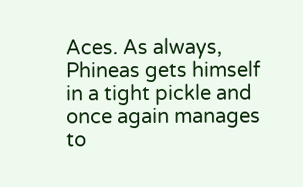Aces. As always, Phineas gets himself in a tight pickle and once again manages to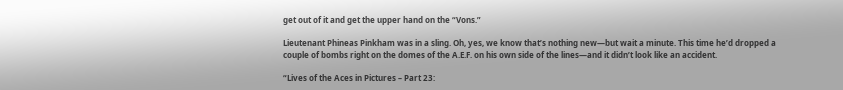get out of it and get the upper hand on the “Vons.”

Lieutenant Phineas Pinkham was in a sling. Oh, yes, we know that’s nothing new—but wait a minute. This time he’d dropped a couple of bombs right on the domes of the A.E.F. on his own side of the lines—and it didn’t look like an accident.

“Lives of the Aces in Pictures – Part 23: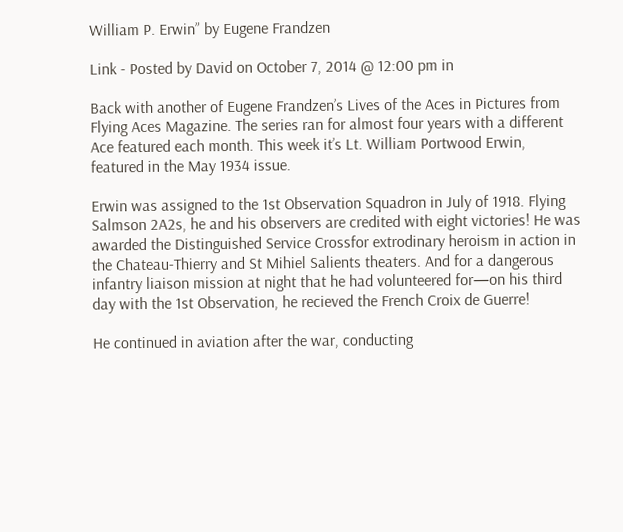William P. Erwin” by Eugene Frandzen

Link - Posted by David on October 7, 2014 @ 12:00 pm in

Back with another of Eugene Frandzen’s Lives of the Aces in Pictures from Flying Aces Magazine. The series ran for almost four years with a different Ace featured each month. This week it’s Lt. William Portwood Erwin, featured in the May 1934 issue.

Erwin was assigned to the 1st Observation Squadron in July of 1918. Flying Salmson 2A2s, he and his observers are credited with eight victories! He was awarded the Distinguished Service Crossfor extrodinary heroism in action in the Chateau-Thierry and St Mihiel Salients theaters. And for a dangerous infantry liaison mission at night that he had volunteered for—on his third day with the 1st Observation, he recieved the French Croix de Guerre!

He continued in aviation after the war, conducting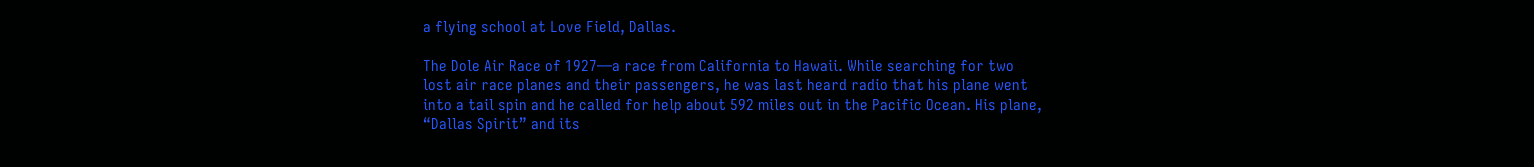a flying school at Love Field, Dallas.

The Dole Air Race of 1927—a race from California to Hawaii. While searching for two lost air race planes and their passengers, he was last heard radio that his plane went into a tail spin and he called for help about 592 miles out in the Pacific Ocean. His plane, “Dallas Spirit” and its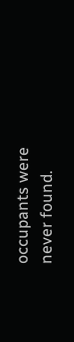occupants were never found.